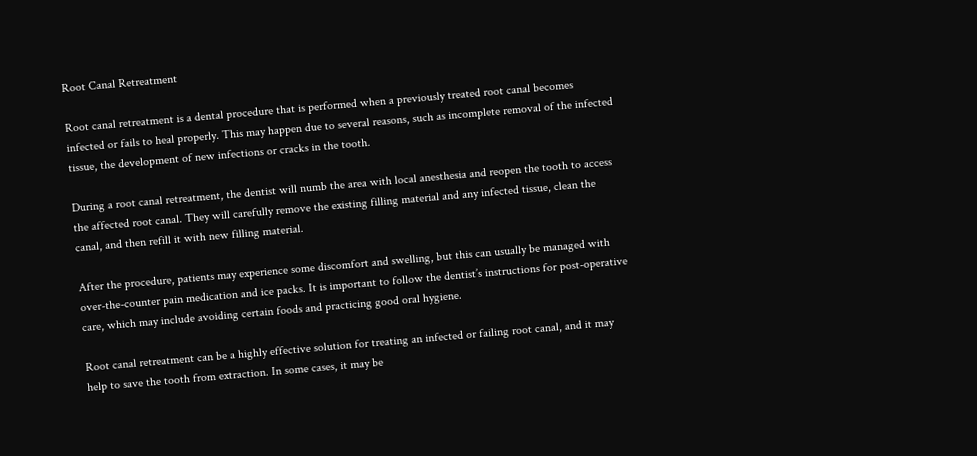Root Canal Retreatment

Root canal retreatment is a dental procedure that is performed when a previously treated root canal becomes infected or fails to heal properly. This may happen due to several reasons, such as incomplete removal of the infected tissue, the development of new infections or cracks in the tooth.

During a root canal retreatment, the dentist will numb the area with local anesthesia and reopen the tooth to access the affected root canal. They will carefully remove the existing filling material and any infected tissue, clean the canal, and then refill it with new filling material.

After the procedure, patients may experience some discomfort and swelling, but this can usually be managed with over-the-counter pain medication and ice packs. It is important to follow the dentist’s instructions for post-operative care, which may include avoiding certain foods and practicing good oral hygiene.

Root canal retreatment can be a highly effective solution for treating an infected or failing root canal, and it may help to save the tooth from extraction. In some cases, it may be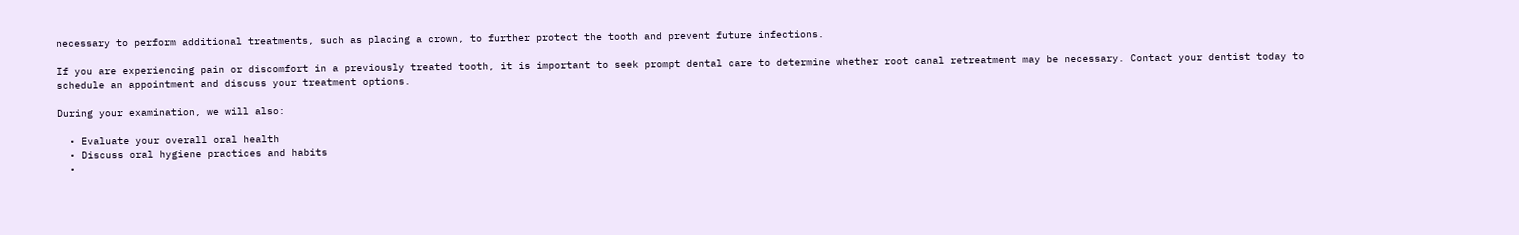necessary to perform additional treatments, such as placing a crown, to further protect the tooth and prevent future infections.

If you are experiencing pain or discomfort in a previously treated tooth, it is important to seek prompt dental care to determine whether root canal retreatment may be necessary. Contact your dentist today to schedule an appointment and discuss your treatment options.

During your examination, we will also:

  • Evaluate your overall oral health
  • Discuss oral hygiene practices and habits
  •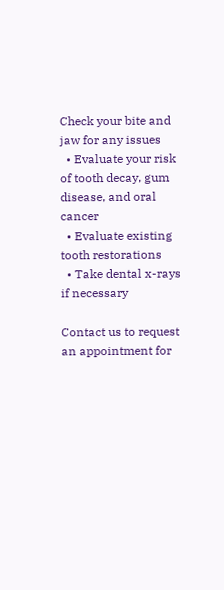Check your bite and jaw for any issues
  • Evaluate your risk of tooth decay, gum disease, and oral cancer
  • Evaluate existing tooth restorations
  • Take dental x-rays if necessary

Contact us to request an appointment for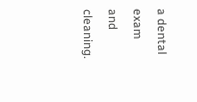a dental exam and cleaning.